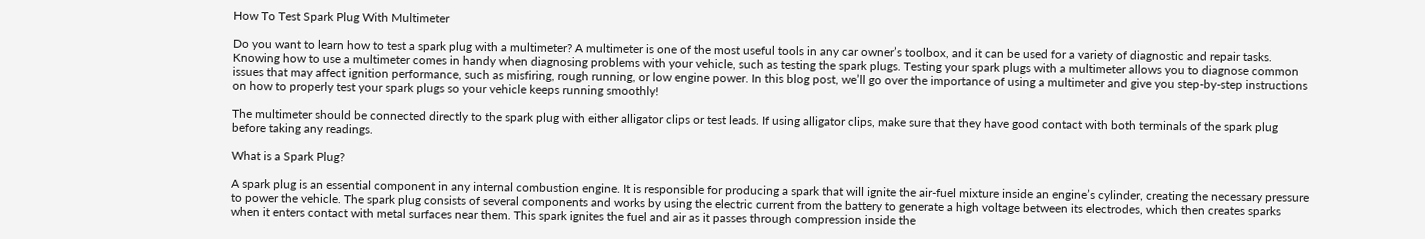How To Test Spark Plug With Multimeter

Do you want to learn how to test a spark plug with a multimeter? A multimeter is one of the most useful tools in any car owner’s toolbox, and it can be used for a variety of diagnostic and repair tasks. Knowing how to use a multimeter comes in handy when diagnosing problems with your vehicle, such as testing the spark plugs. Testing your spark plugs with a multimeter allows you to diagnose common issues that may affect ignition performance, such as misfiring, rough running, or low engine power. In this blog post, we’ll go over the importance of using a multimeter and give you step-by-step instructions on how to properly test your spark plugs so your vehicle keeps running smoothly!

The multimeter should be connected directly to the spark plug with either alligator clips or test leads. If using alligator clips, make sure that they have good contact with both terminals of the spark plug before taking any readings.

What is a Spark Plug?

A spark plug is an essential component in any internal combustion engine. It is responsible for producing a spark that will ignite the air-fuel mixture inside an engine’s cylinder, creating the necessary pressure to power the vehicle. The spark plug consists of several components and works by using the electric current from the battery to generate a high voltage between its electrodes, which then creates sparks when it enters contact with metal surfaces near them. This spark ignites the fuel and air as it passes through compression inside the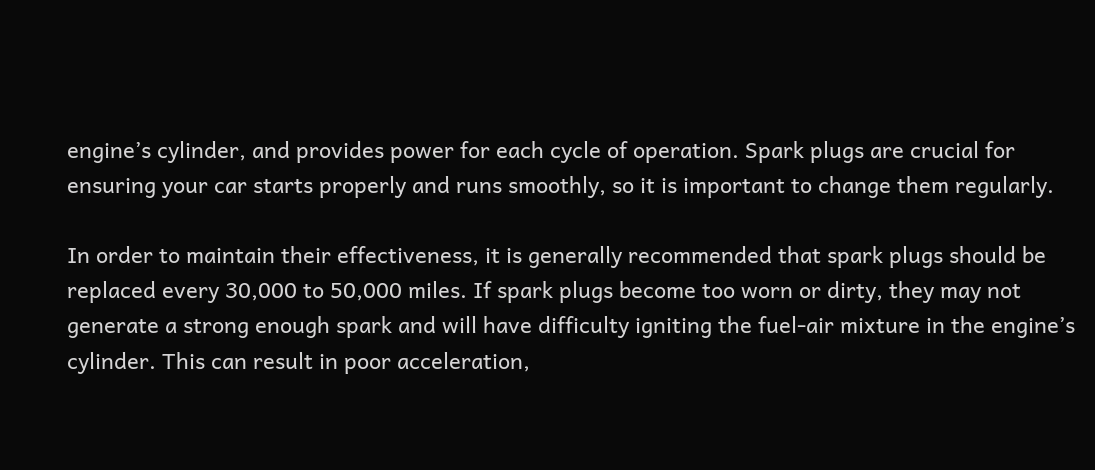engine’s cylinder, and provides power for each cycle of operation. Spark plugs are crucial for ensuring your car starts properly and runs smoothly, so it is important to change them regularly.

In order to maintain their effectiveness, it is generally recommended that spark plugs should be replaced every 30,000 to 50,000 miles. If spark plugs become too worn or dirty, they may not generate a strong enough spark and will have difficulty igniting the fuel-air mixture in the engine’s cylinder. This can result in poor acceleration,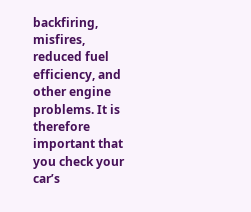backfiring, misfires, reduced fuel efficiency, and other engine problems. It is therefore important that you check your car’s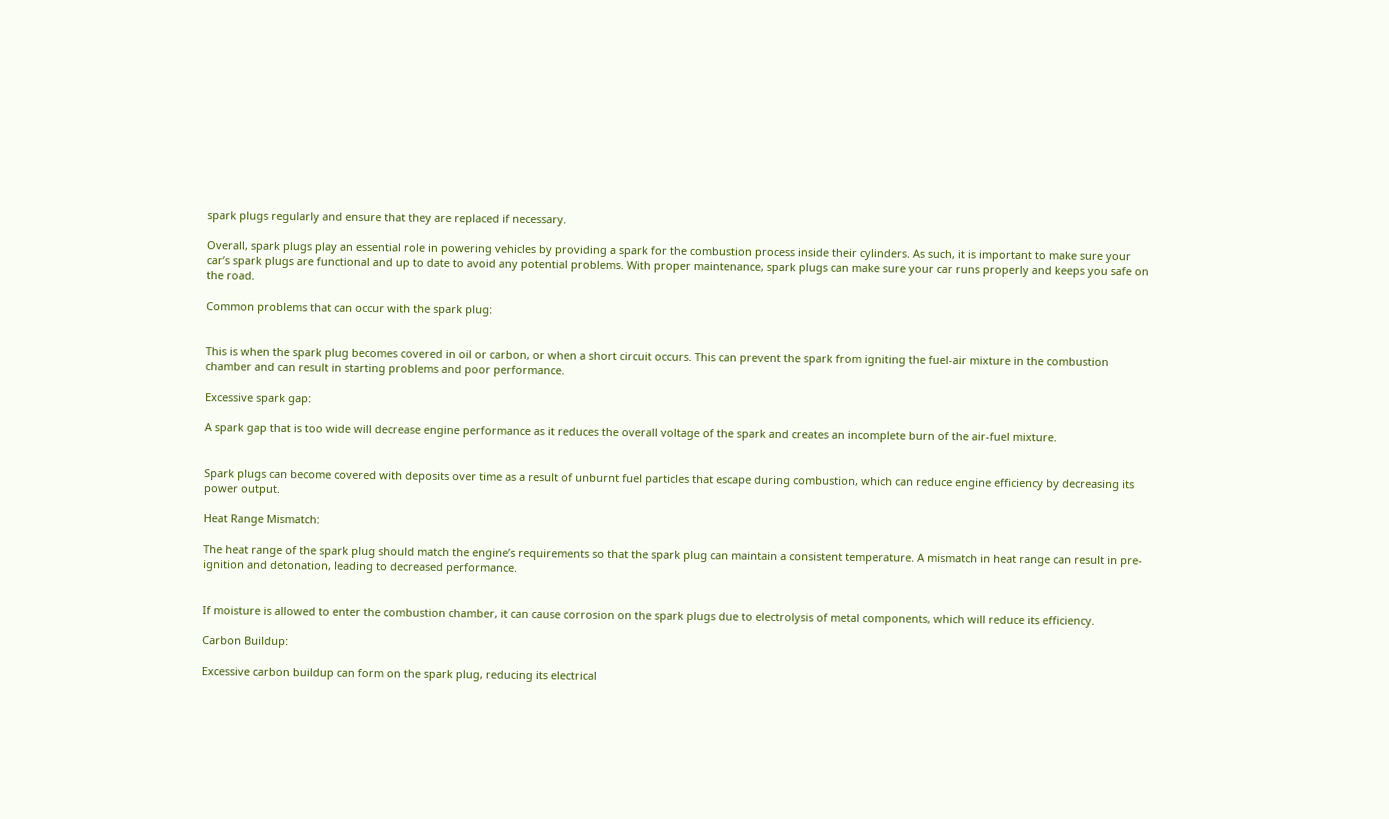spark plugs regularly and ensure that they are replaced if necessary.

Overall, spark plugs play an essential role in powering vehicles by providing a spark for the combustion process inside their cylinders. As such, it is important to make sure your car’s spark plugs are functional and up to date to avoid any potential problems. With proper maintenance, spark plugs can make sure your car runs properly and keeps you safe on the road.

Common problems that can occur with the spark plug:


This is when the spark plug becomes covered in oil or carbon, or when a short circuit occurs. This can prevent the spark from igniting the fuel-air mixture in the combustion chamber and can result in starting problems and poor performance.

Excessive spark gap:

A spark gap that is too wide will decrease engine performance as it reduces the overall voltage of the spark and creates an incomplete burn of the air-fuel mixture.


Spark plugs can become covered with deposits over time as a result of unburnt fuel particles that escape during combustion, which can reduce engine efficiency by decreasing its power output.

Heat Range Mismatch:

The heat range of the spark plug should match the engine’s requirements so that the spark plug can maintain a consistent temperature. A mismatch in heat range can result in pre-ignition and detonation, leading to decreased performance.


If moisture is allowed to enter the combustion chamber, it can cause corrosion on the spark plugs due to electrolysis of metal components, which will reduce its efficiency.

Carbon Buildup:

Excessive carbon buildup can form on the spark plug, reducing its electrical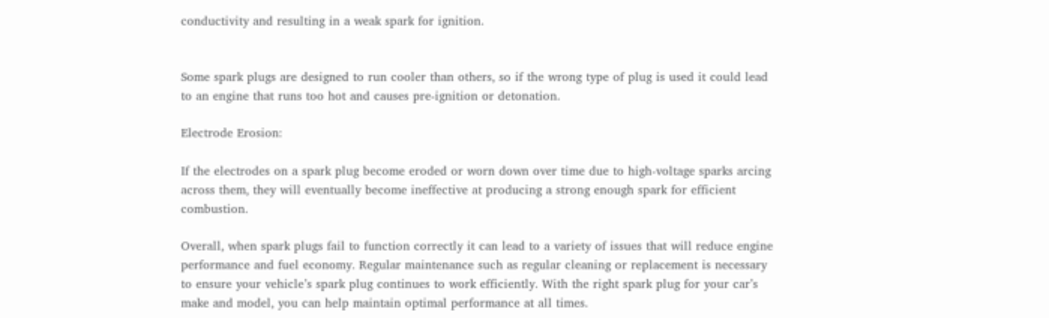conductivity and resulting in a weak spark for ignition.


Some spark plugs are designed to run cooler than others, so if the wrong type of plug is used it could lead to an engine that runs too hot and causes pre-ignition or detonation.

Electrode Erosion:

If the electrodes on a spark plug become eroded or worn down over time due to high-voltage sparks arcing across them, they will eventually become ineffective at producing a strong enough spark for efficient combustion.

Overall, when spark plugs fail to function correctly it can lead to a variety of issues that will reduce engine performance and fuel economy. Regular maintenance such as regular cleaning or replacement is necessary to ensure your vehicle’s spark plug continues to work efficiently. With the right spark plug for your car’s make and model, you can help maintain optimal performance at all times.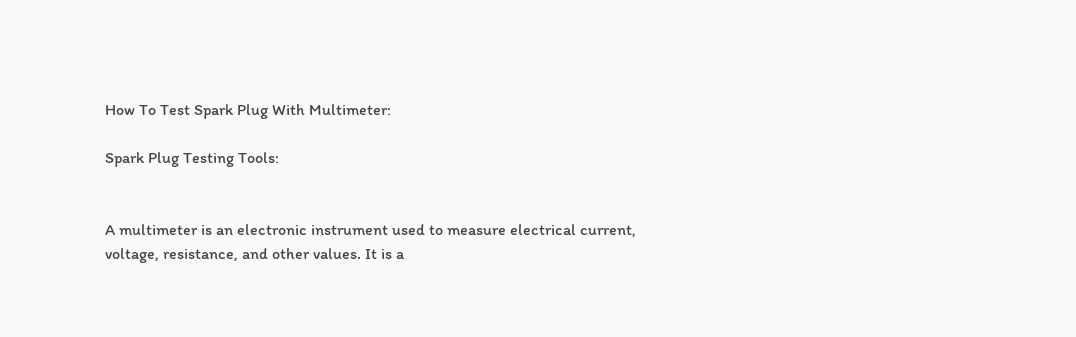How To Test Spark Plug With Multimeter:

Spark Plug Testing Tools:


A multimeter is an electronic instrument used to measure electrical current, voltage, resistance, and other values. It is a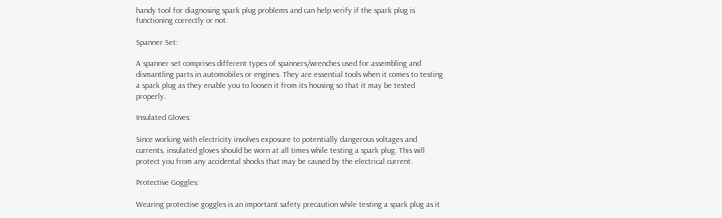handy tool for diagnosing spark plug problems and can help verify if the spark plug is functioning correctly or not.

Spanner Set:

A spanner set comprises different types of spanners/wrenches used for assembling and dismantling parts in automobiles or engines. They are essential tools when it comes to testing a spark plug as they enable you to loosen it from its housing so that it may be tested properly.

Insulated Gloves:

Since working with electricity involves exposure to potentially dangerous voltages and currents, insulated gloves should be worn at all times while testing a spark plug. This will protect you from any accidental shocks that may be caused by the electrical current.

Protective Goggles:

Wearing protective goggles is an important safety precaution while testing a spark plug as it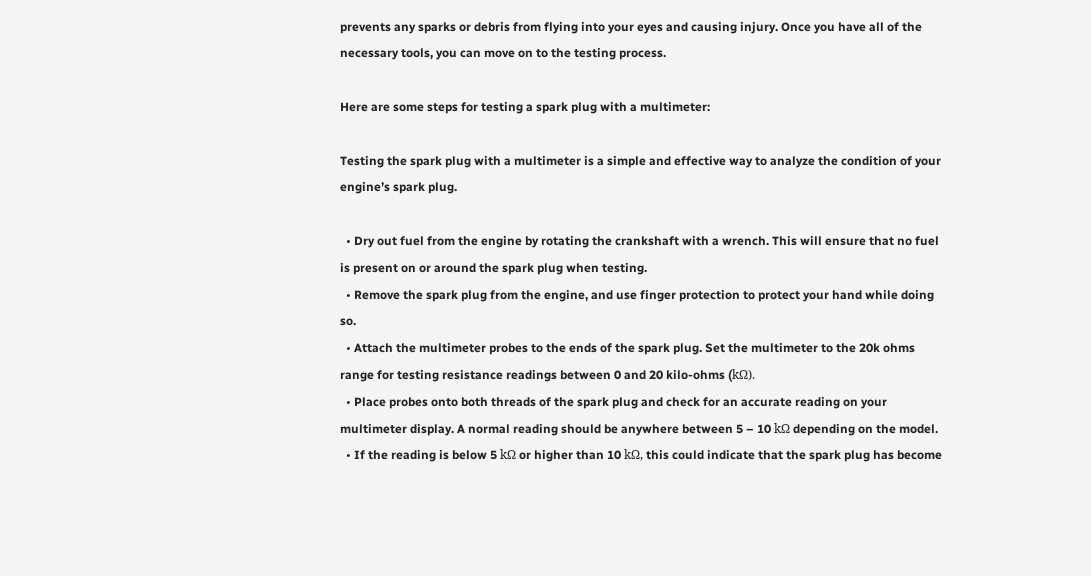prevents any sparks or debris from flying into your eyes and causing injury. Once you have all of the necessary tools, you can move on to the testing process.

Here are some steps for testing a spark plug with a multimeter:

Testing the spark plug with a multimeter is a simple and effective way to analyze the condition of your engine’s spark plug.

  • Dry out fuel from the engine by rotating the crankshaft with a wrench. This will ensure that no fuel is present on or around the spark plug when testing.
  • Remove the spark plug from the engine, and use finger protection to protect your hand while doing so.
  • Attach the multimeter probes to the ends of the spark plug. Set the multimeter to the 20k ohms range for testing resistance readings between 0 and 20 kilo-ohms (kΩ).
  • Place probes onto both threads of the spark plug and check for an accurate reading on your multimeter display. A normal reading should be anywhere between 5 – 10 kΩ depending on the model.
  • If the reading is below 5 kΩ or higher than 10 kΩ, this could indicate that the spark plug has become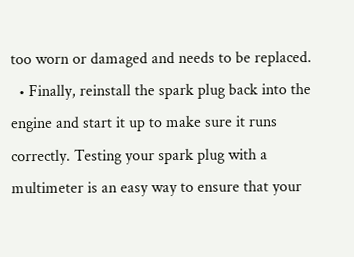too worn or damaged and needs to be replaced.
  • Finally, reinstall the spark plug back into the engine and start it up to make sure it runs correctly. Testing your spark plug with a multimeter is an easy way to ensure that your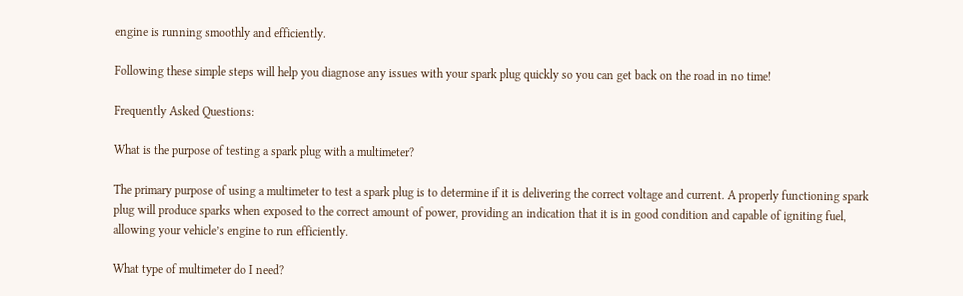engine is running smoothly and efficiently.

Following these simple steps will help you diagnose any issues with your spark plug quickly so you can get back on the road in no time!

Frequently Asked Questions:

What is the purpose of testing a spark plug with a multimeter?

The primary purpose of using a multimeter to test a spark plug is to determine if it is delivering the correct voltage and current. A properly functioning spark plug will produce sparks when exposed to the correct amount of power, providing an indication that it is in good condition and capable of igniting fuel, allowing your vehicle’s engine to run efficiently.

What type of multimeter do I need?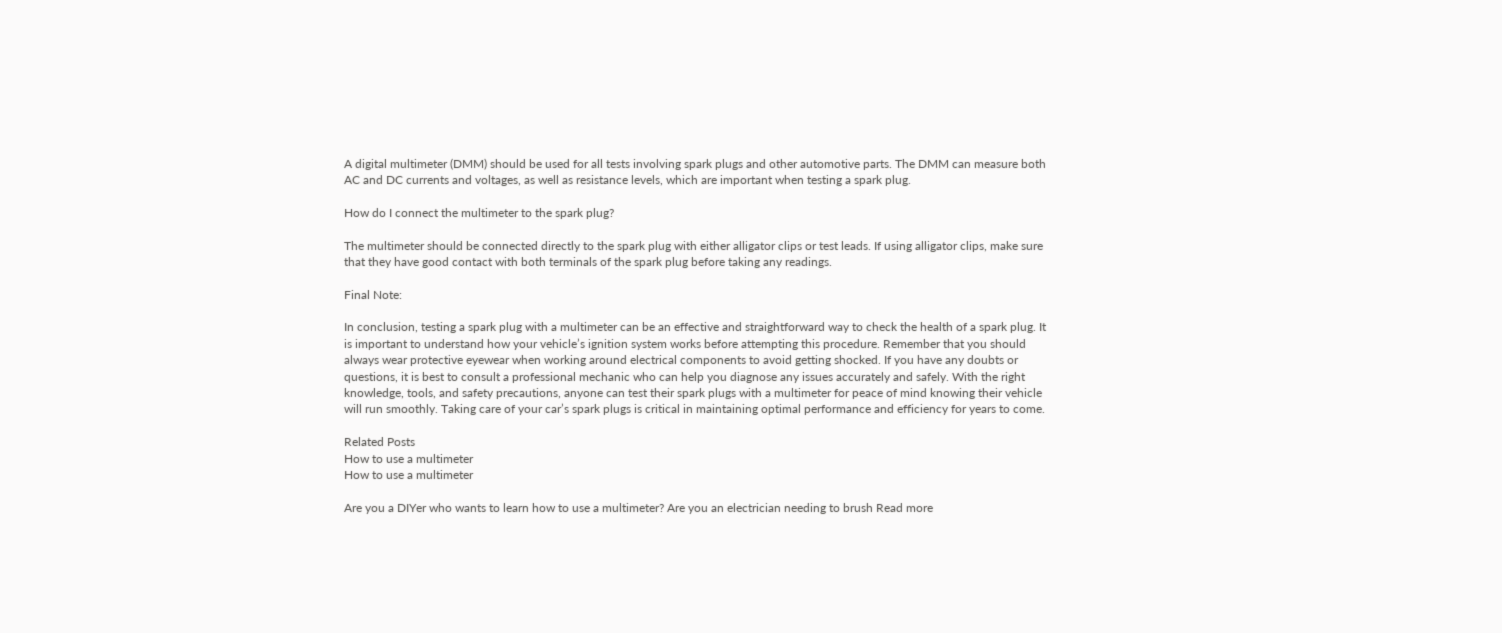A digital multimeter (DMM) should be used for all tests involving spark plugs and other automotive parts. The DMM can measure both AC and DC currents and voltages, as well as resistance levels, which are important when testing a spark plug.

How do I connect the multimeter to the spark plug?

The multimeter should be connected directly to the spark plug with either alligator clips or test leads. If using alligator clips, make sure that they have good contact with both terminals of the spark plug before taking any readings.

Final Note:

In conclusion, testing a spark plug with a multimeter can be an effective and straightforward way to check the health of a spark plug. It is important to understand how your vehicle’s ignition system works before attempting this procedure. Remember that you should always wear protective eyewear when working around electrical components to avoid getting shocked. If you have any doubts or questions, it is best to consult a professional mechanic who can help you diagnose any issues accurately and safely. With the right knowledge, tools, and safety precautions, anyone can test their spark plugs with a multimeter for peace of mind knowing their vehicle will run smoothly. Taking care of your car’s spark plugs is critical in maintaining optimal performance and efficiency for years to come.

Related Posts
How to use a multimeter
How to use a multimeter

Are you a DIYer who wants to learn how to use a multimeter? Are you an electrician needing to brush Read more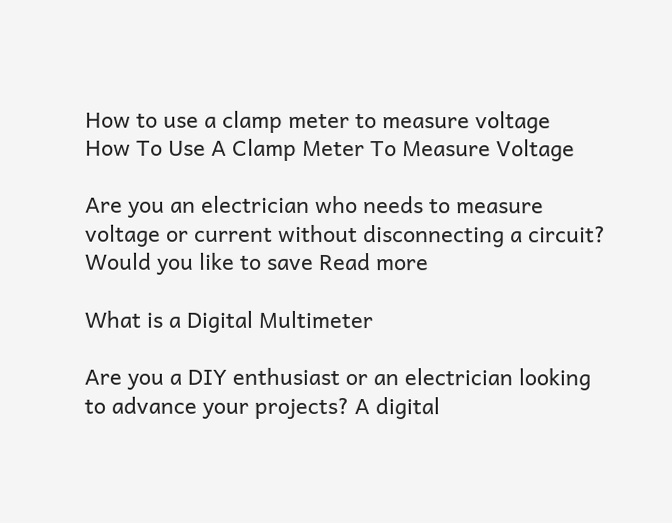How to use a clamp meter to measure voltage
How To Use A Clamp Meter To Measure Voltage

Are you an electrician who needs to measure voltage or current without disconnecting a circuit? Would you like to save Read more

What is a Digital Multimeter

Are you a DIY enthusiast or an electrician looking to advance your projects? A digital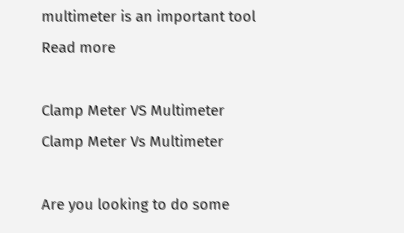multimeter is an important tool Read more

Clamp Meter VS Multimeter
Clamp Meter Vs Multimeter

Are you looking to do some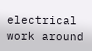electrical work around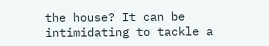the house? It can be intimidating to tackle a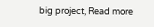big project, Read more